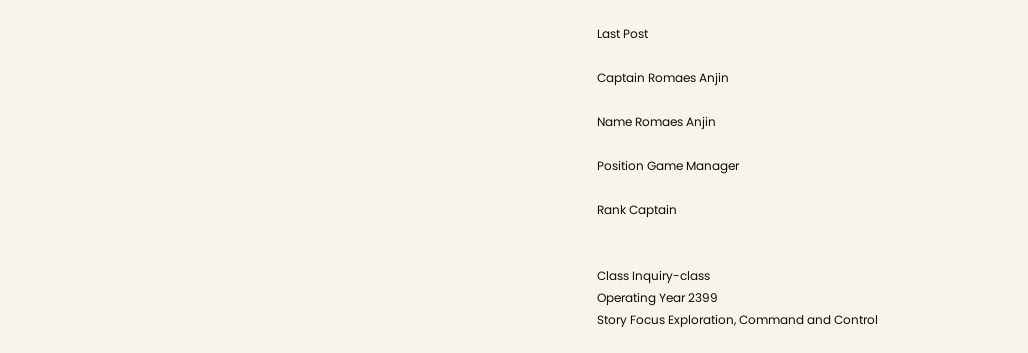Last Post

Captain Romaes Anjin

Name Romaes Anjin

Position Game Manager

Rank Captain


Class Inquiry-class
Operating Year 2399
Story Focus Exploration, Command and Control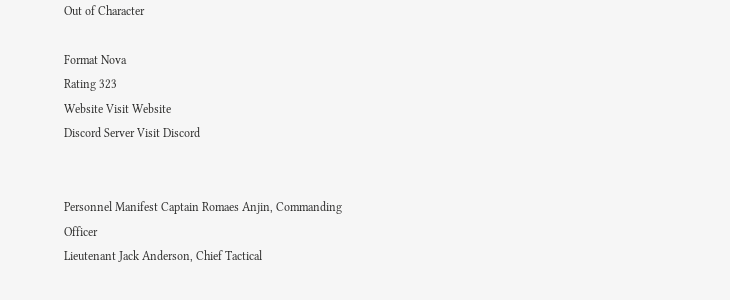Out of Character

Format Nova
Rating 323
Website Visit Website
Discord Server Visit Discord


Personnel Manifest Captain Romaes Anjin, Commanding Officer
Lieutenant Jack Anderson, Chief Tactical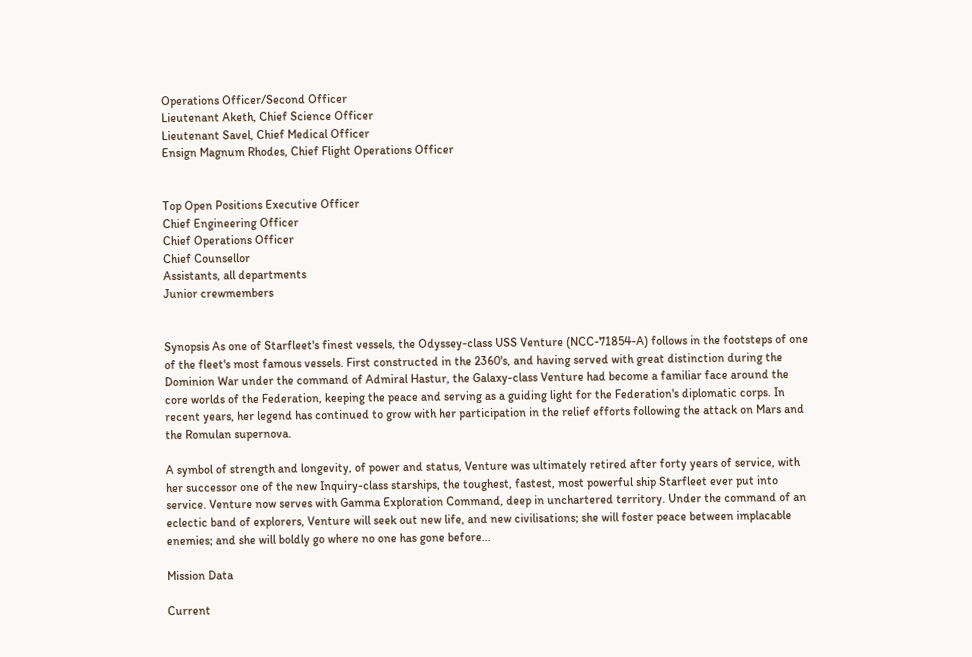Operations Officer/Second Officer
Lieutenant Aketh, Chief Science Officer
Lieutenant Savel, Chief Medical Officer
Ensign Magnum Rhodes, Chief Flight Operations Officer


Top Open Positions Executive Officer
Chief Engineering Officer
Chief Operations Officer
Chief Counsellor
Assistants, all departments
Junior crewmembers


Synopsis As one of Starfleet's finest vessels, the Odyssey-class USS Venture (NCC-71854-A) follows in the footsteps of one of the fleet's most famous vessels. First constructed in the 2360's, and having served with great distinction during the Dominion War under the command of Admiral Hastur, the Galaxy-class Venture had become a familiar face around the core worlds of the Federation, keeping the peace and serving as a guiding light for the Federation's diplomatic corps. In recent years, her legend has continued to grow with her participation in the relief efforts following the attack on Mars and the Romulan supernova.

A symbol of strength and longevity, of power and status, Venture was ultimately retired after forty years of service, with her successor one of the new Inquiry-class starships, the toughest, fastest, most powerful ship Starfleet ever put into service. Venture now serves with Gamma Exploration Command, deep in unchartered territory. Under the command of an eclectic band of explorers, Venture will seek out new life, and new civilisations; she will foster peace between implacable enemies; and she will boldly go where no one has gone before...

Mission Data

Current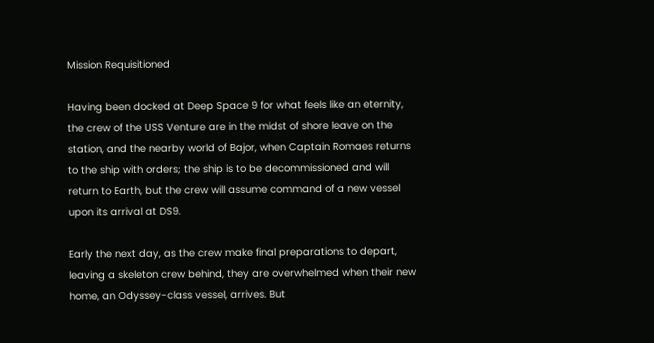Mission Requisitioned

Having been docked at Deep Space 9 for what feels like an eternity, the crew of the USS Venture are in the midst of shore leave on the station, and the nearby world of Bajor, when Captain Romaes returns to the ship with orders; the ship is to be decommissioned and will return to Earth, but the crew will assume command of a new vessel upon its arrival at DS9.

Early the next day, as the crew make final preparations to depart, leaving a skeleton crew behind, they are overwhelmed when their new home, an Odyssey-class vessel, arrives. But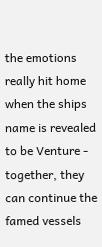the emotions really hit home when the ships name is revealed to be Venture - together, they can continue the famed vessels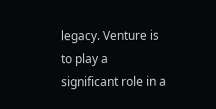legacy. Venture is to play a significant role in a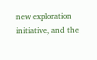new exploration initiative, and the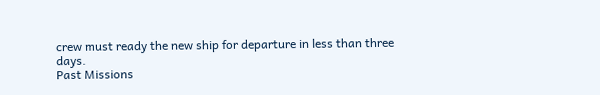crew must ready the new ship for departure in less than three days.
Past Missions